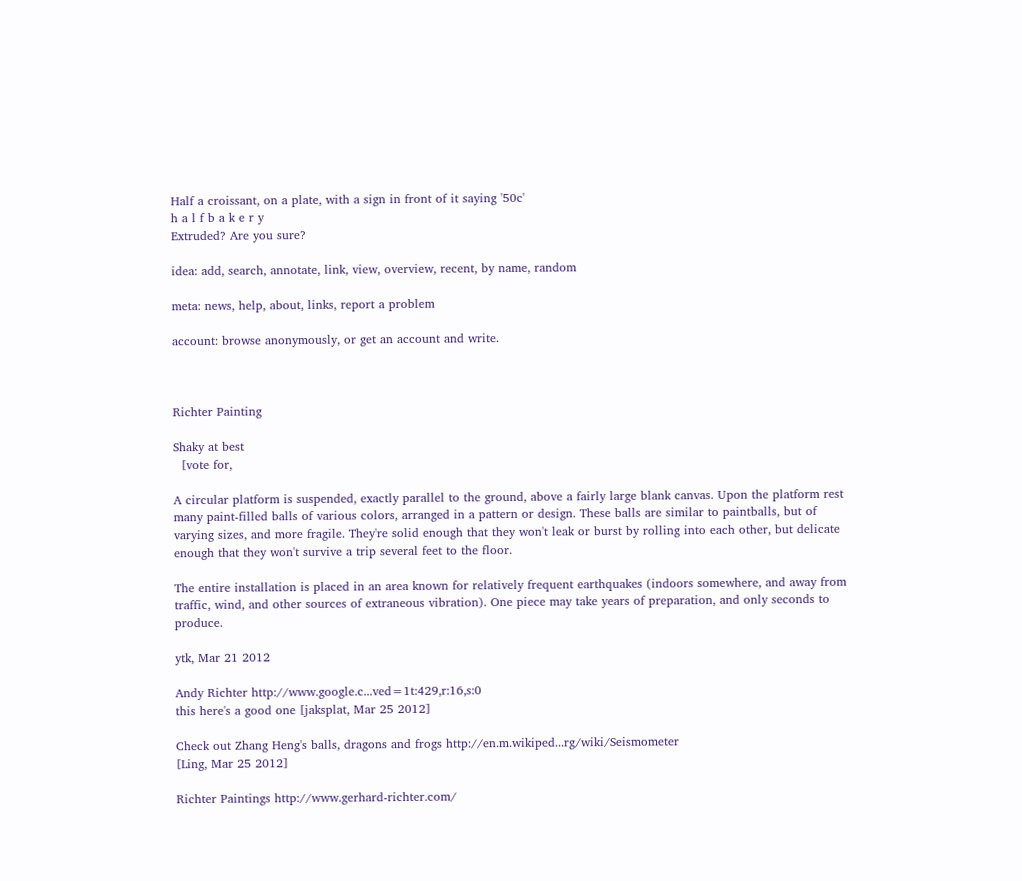Half a croissant, on a plate, with a sign in front of it saying '50c'
h a l f b a k e r y
Extruded? Are you sure?

idea: add, search, annotate, link, view, overview, recent, by name, random

meta: news, help, about, links, report a problem

account: browse anonymously, or get an account and write.



Richter Painting

Shaky at best
  [vote for,

A circular platform is suspended, exactly parallel to the ground, above a fairly large blank canvas. Upon the platform rest many paint-filled balls of various colors, arranged in a pattern or design. These balls are similar to paintballs, but of varying sizes, and more fragile. They're solid enough that they won't leak or burst by rolling into each other, but delicate enough that they won't survive a trip several feet to the floor.

The entire installation is placed in an area known for relatively frequent earthquakes (indoors somewhere, and away from traffic, wind, and other sources of extraneous vibration). One piece may take years of preparation, and only seconds to produce.

ytk, Mar 21 2012

Andy Richter http://www.google.c...ved=1t:429,r:16,s:0
this here's a good one [jaksplat, Mar 25 2012]

Check out Zhang Heng's balls, dragons and frogs http://en.m.wikiped...rg/wiki/Seismometer
[Ling, Mar 25 2012]

Richter Paintings http://www.gerhard-richter.com/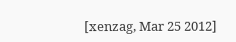[xenzag, Mar 25 2012]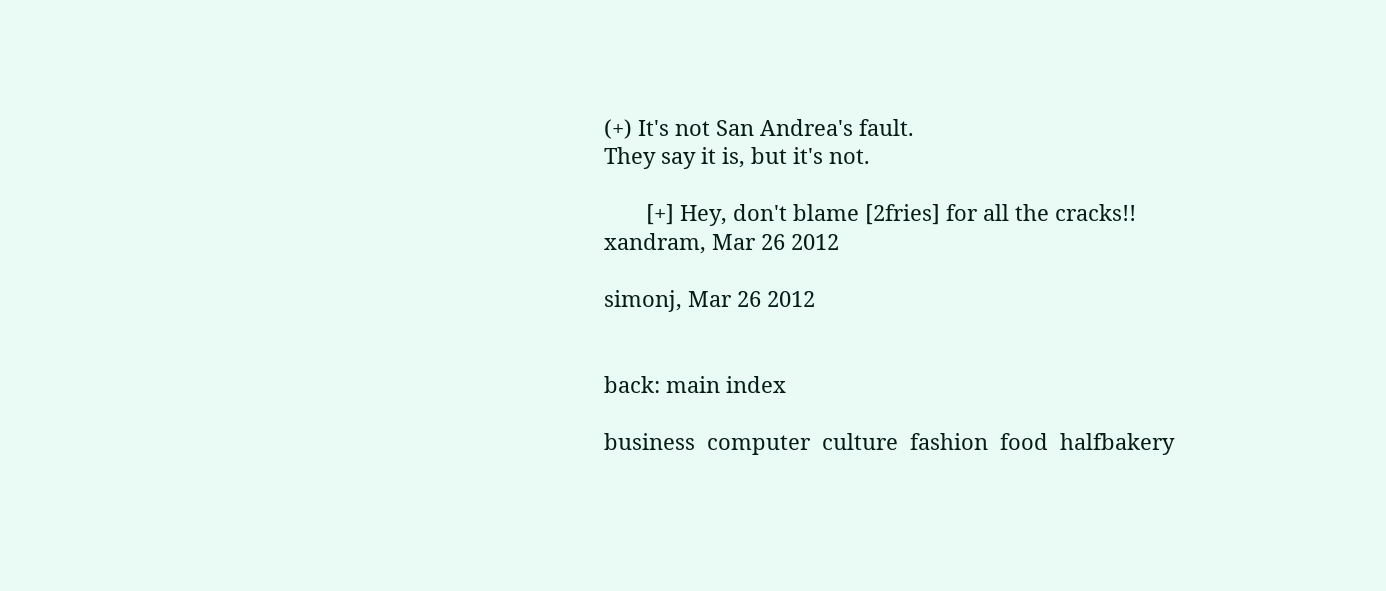(+) It's not San Andrea's fault.
They say it is, but it's not.

       [+] Hey, don't blame [2fries] for all the cracks!!
xandram, Mar 26 2012

simonj, Mar 26 2012


back: main index

business  computer  culture  fashion  food  halfbakery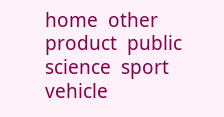home  other  product  public  science  sport  vehicle